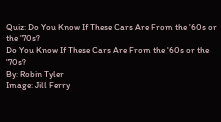Quiz: Do You Know If These Cars Are From the '60s or the '70s?
Do You Know If These Cars Are From the '60s or the '70s?
By: Robin Tyler
Image: Jill Ferry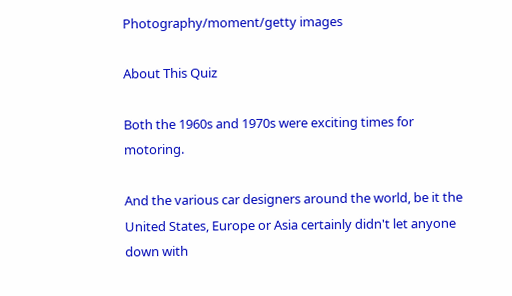Photography/moment/getty images

About This Quiz

Both the 1960s and 1970s were exciting times for motoring.

And the various car designers around the world, be it the United States, Europe or Asia certainly didn't let anyone down with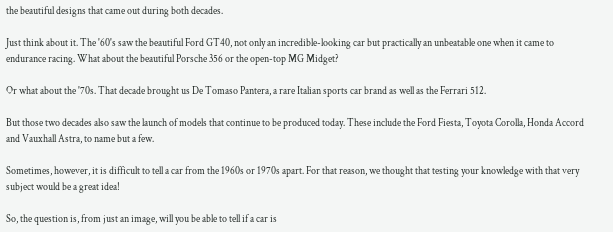the beautiful designs that came out during both decades.

Just think about it. The '60's saw the beautiful Ford GT40, not only an incredible-looking car but practically an unbeatable one when it came to endurance racing. What about the beautiful Porsche 356 or the open-top MG Midget?

Or what about the '70s. That decade brought us De Tomaso Pantera, a rare Italian sports car brand as well as the Ferrari 512.

But those two decades also saw the launch of models that continue to be produced today. These include the Ford Fiesta, Toyota Corolla, Honda Accord and Vauxhall Astra, to name but a few.

Sometimes, however, it is difficult to tell a car from the 1960s or 1970s apart. For that reason, we thought that testing your knowledge with that very subject would be a great idea!

So, the question is, from just an image, will you be able to tell if a car is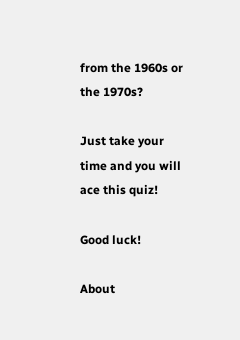from the 1960s or the 1970s?

Just take your time and you will ace this quiz!

Good luck!

About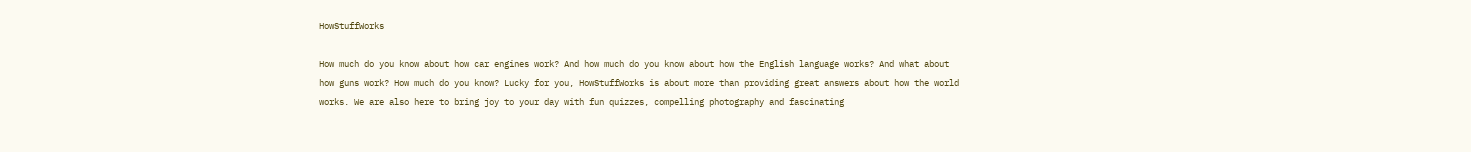HowStuffWorks

How much do you know about how car engines work? And how much do you know about how the English language works? And what about how guns work? How much do you know? Lucky for you, HowStuffWorks is about more than providing great answers about how the world works. We are also here to bring joy to your day with fun quizzes, compelling photography and fascinating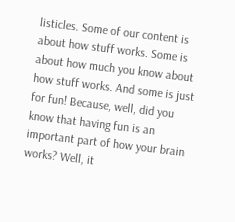listicles. Some of our content is about how stuff works. Some is about how much you know about how stuff works. And some is just for fun! Because, well, did you know that having fun is an important part of how your brain works? Well, it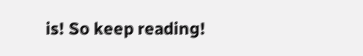is! So keep reading!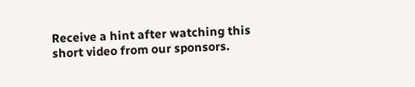Receive a hint after watching this short video from our sponsors.